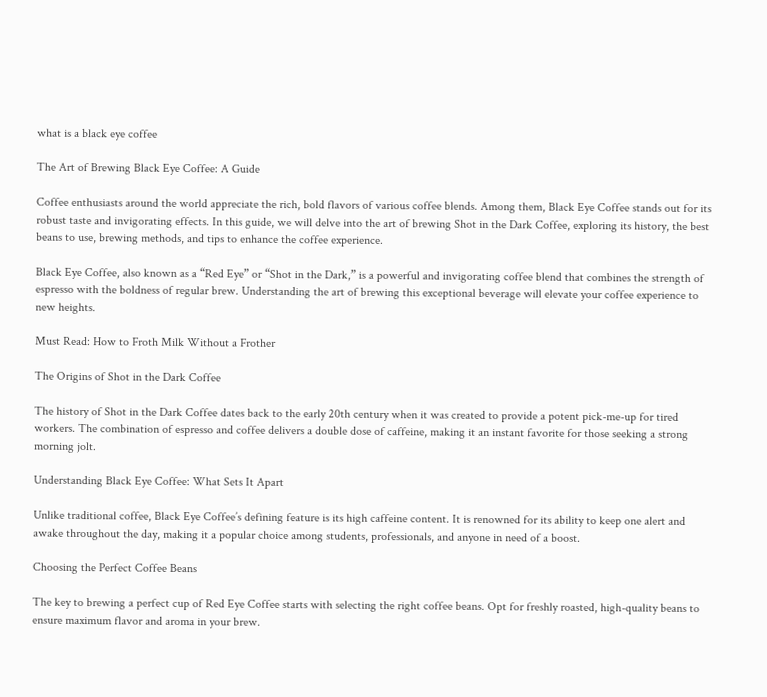what is a black eye coffee

The Art of Brewing Black Eye Coffee: A Guide

Coffee enthusiasts around the world appreciate the rich, bold flavors of various coffee blends. Among them, Black Eye Coffee stands out for its robust taste and invigorating effects. In this guide, we will delve into the art of brewing Shot in the Dark Coffee, exploring its history, the best beans to use, brewing methods, and tips to enhance the coffee experience.

Black Eye Coffee, also known as a “Red Eye” or “Shot in the Dark,” is a powerful and invigorating coffee blend that combines the strength of espresso with the boldness of regular brew. Understanding the art of brewing this exceptional beverage will elevate your coffee experience to new heights.

Must Read: How to Froth Milk Without a Frother

The Origins of Shot in the Dark Coffee

The history of Shot in the Dark Coffee dates back to the early 20th century when it was created to provide a potent pick-me-up for tired workers. The combination of espresso and coffee delivers a double dose of caffeine, making it an instant favorite for those seeking a strong morning jolt.

Understanding Black Eye Coffee: What Sets It Apart

Unlike traditional coffee, Black Eye Coffee’s defining feature is its high caffeine content. It is renowned for its ability to keep one alert and awake throughout the day, making it a popular choice among students, professionals, and anyone in need of a boost.

Choosing the Perfect Coffee Beans

The key to brewing a perfect cup of Red Eye Coffee starts with selecting the right coffee beans. Opt for freshly roasted, high-quality beans to ensure maximum flavor and aroma in your brew.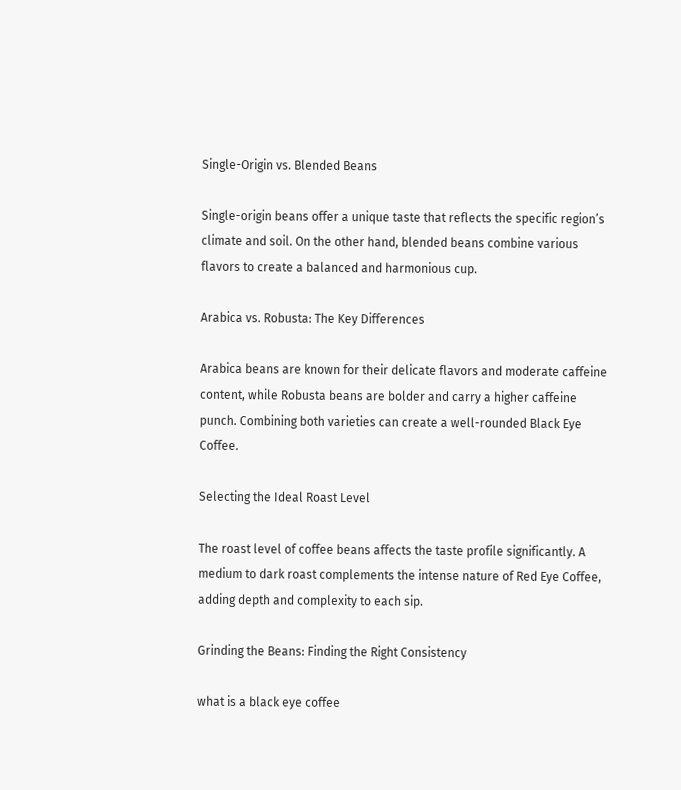Single-Origin vs. Blended Beans

Single-origin beans offer a unique taste that reflects the specific region’s climate and soil. On the other hand, blended beans combine various flavors to create a balanced and harmonious cup.

Arabica vs. Robusta: The Key Differences

Arabica beans are known for their delicate flavors and moderate caffeine content, while Robusta beans are bolder and carry a higher caffeine punch. Combining both varieties can create a well-rounded Black Eye Coffee.

Selecting the Ideal Roast Level

The roast level of coffee beans affects the taste profile significantly. A medium to dark roast complements the intense nature of Red Eye Coffee, adding depth and complexity to each sip.

Grinding the Beans: Finding the Right Consistency

what is a black eye coffee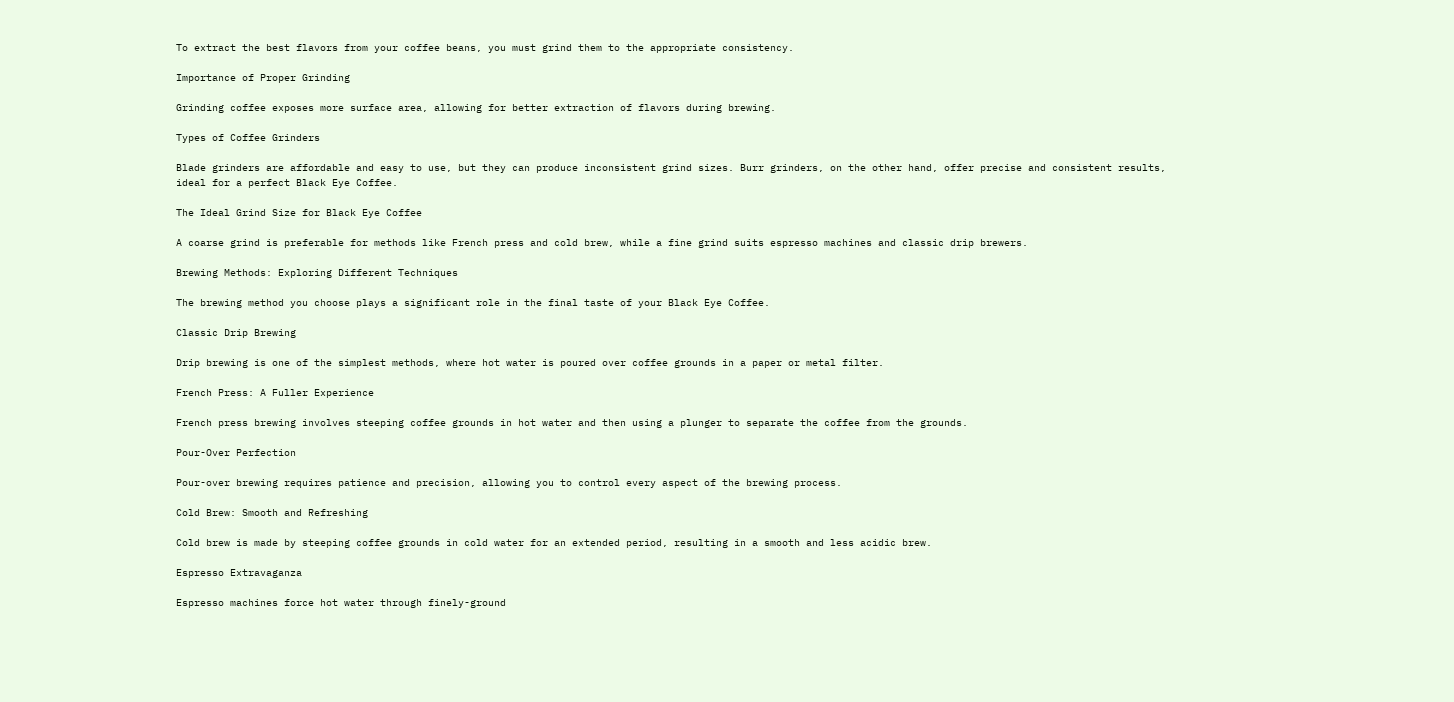To extract the best flavors from your coffee beans, you must grind them to the appropriate consistency.

Importance of Proper Grinding

Grinding coffee exposes more surface area, allowing for better extraction of flavors during brewing.

Types of Coffee Grinders

Blade grinders are affordable and easy to use, but they can produce inconsistent grind sizes. Burr grinders, on the other hand, offer precise and consistent results, ideal for a perfect Black Eye Coffee.

The Ideal Grind Size for Black Eye Coffee

A coarse grind is preferable for methods like French press and cold brew, while a fine grind suits espresso machines and classic drip brewers.

Brewing Methods: Exploring Different Techniques

The brewing method you choose plays a significant role in the final taste of your Black Eye Coffee.

Classic Drip Brewing

Drip brewing is one of the simplest methods, where hot water is poured over coffee grounds in a paper or metal filter.

French Press: A Fuller Experience

French press brewing involves steeping coffee grounds in hot water and then using a plunger to separate the coffee from the grounds.

Pour-Over Perfection

Pour-over brewing requires patience and precision, allowing you to control every aspect of the brewing process.

Cold Brew: Smooth and Refreshing

Cold brew is made by steeping coffee grounds in cold water for an extended period, resulting in a smooth and less acidic brew.

Espresso Extravaganza

Espresso machines force hot water through finely-ground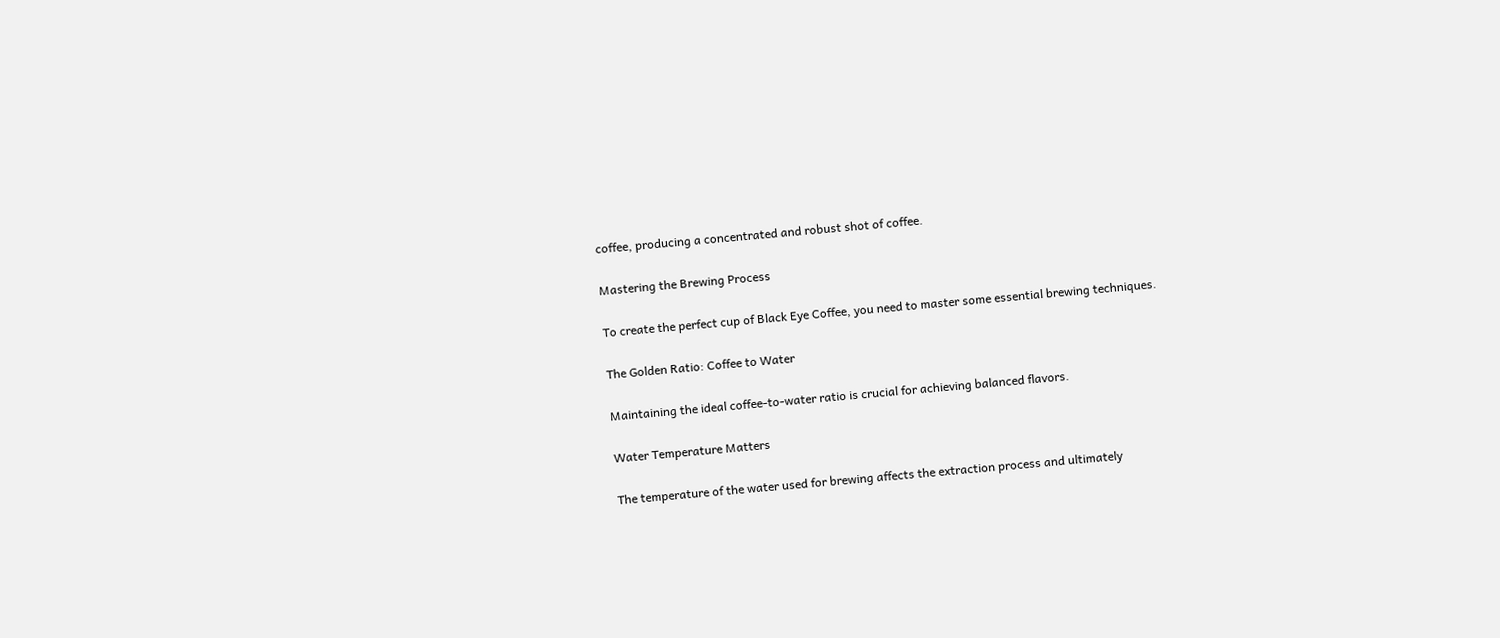coffee, producing a concentrated and robust shot of coffee.

Mastering the Brewing Process

To create the perfect cup of Black Eye Coffee, you need to master some essential brewing techniques.

The Golden Ratio: Coffee to Water

Maintaining the ideal coffee-to-water ratio is crucial for achieving balanced flavors.

Water Temperature Matters

The temperature of the water used for brewing affects the extraction process and ultimately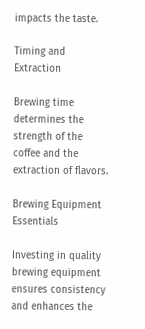impacts the taste.

Timing and Extraction

Brewing time determines the strength of the coffee and the extraction of flavors.

Brewing Equipment Essentials

Investing in quality brewing equipment ensures consistency and enhances the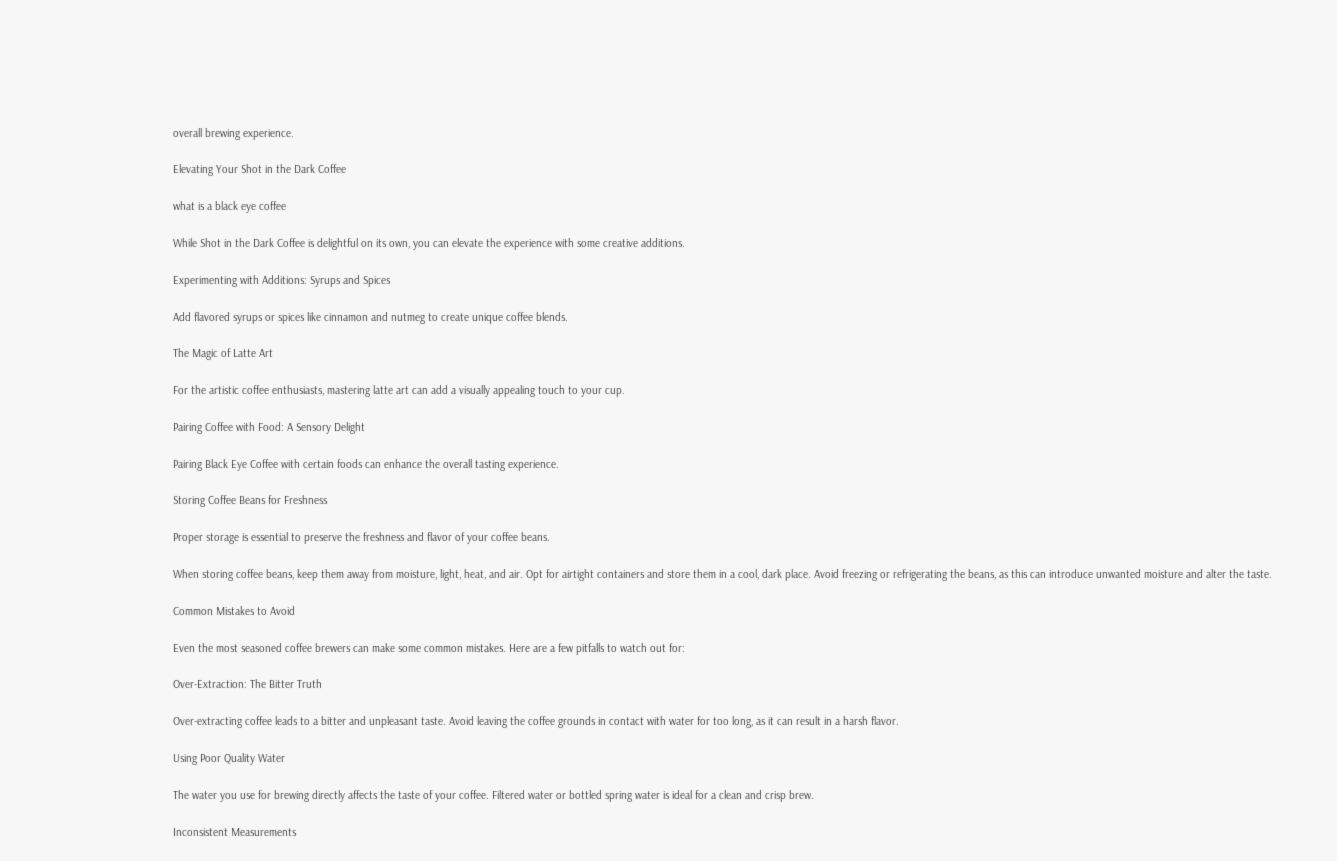overall brewing experience.

Elevating Your Shot in the Dark Coffee

what is a black eye coffee

While Shot in the Dark Coffee is delightful on its own, you can elevate the experience with some creative additions.

Experimenting with Additions: Syrups and Spices

Add flavored syrups or spices like cinnamon and nutmeg to create unique coffee blends.

The Magic of Latte Art

For the artistic coffee enthusiasts, mastering latte art can add a visually appealing touch to your cup.

Pairing Coffee with Food: A Sensory Delight

Pairing Black Eye Coffee with certain foods can enhance the overall tasting experience.

Storing Coffee Beans for Freshness

Proper storage is essential to preserve the freshness and flavor of your coffee beans.

When storing coffee beans, keep them away from moisture, light, heat, and air. Opt for airtight containers and store them in a cool, dark place. Avoid freezing or refrigerating the beans, as this can introduce unwanted moisture and alter the taste.

Common Mistakes to Avoid

Even the most seasoned coffee brewers can make some common mistakes. Here are a few pitfalls to watch out for:

Over-Extraction: The Bitter Truth

Over-extracting coffee leads to a bitter and unpleasant taste. Avoid leaving the coffee grounds in contact with water for too long, as it can result in a harsh flavor.

Using Poor Quality Water

The water you use for brewing directly affects the taste of your coffee. Filtered water or bottled spring water is ideal for a clean and crisp brew.

Inconsistent Measurements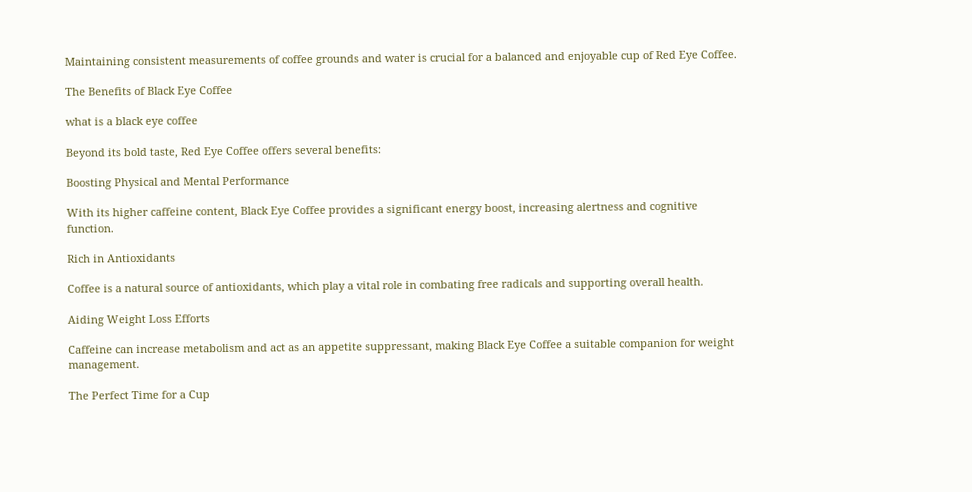Maintaining consistent measurements of coffee grounds and water is crucial for a balanced and enjoyable cup of Red Eye Coffee.

The Benefits of Black Eye Coffee

what is a black eye coffee

Beyond its bold taste, Red Eye Coffee offers several benefits:

Boosting Physical and Mental Performance

With its higher caffeine content, Black Eye Coffee provides a significant energy boost, increasing alertness and cognitive function.

Rich in Antioxidants

Coffee is a natural source of antioxidants, which play a vital role in combating free radicals and supporting overall health.

Aiding Weight Loss Efforts

Caffeine can increase metabolism and act as an appetite suppressant, making Black Eye Coffee a suitable companion for weight management.

The Perfect Time for a Cup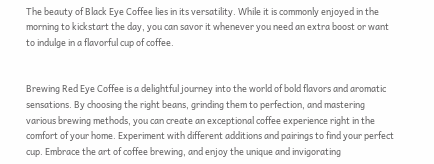The beauty of Black Eye Coffee lies in its versatility. While it is commonly enjoyed in the morning to kickstart the day, you can savor it whenever you need an extra boost or want to indulge in a flavorful cup of coffee.


Brewing Red Eye Coffee is a delightful journey into the world of bold flavors and aromatic sensations. By choosing the right beans, grinding them to perfection, and mastering various brewing methods, you can create an exceptional coffee experience right in the comfort of your home. Experiment with different additions and pairings to find your perfect cup. Embrace the art of coffee brewing, and enjoy the unique and invigorating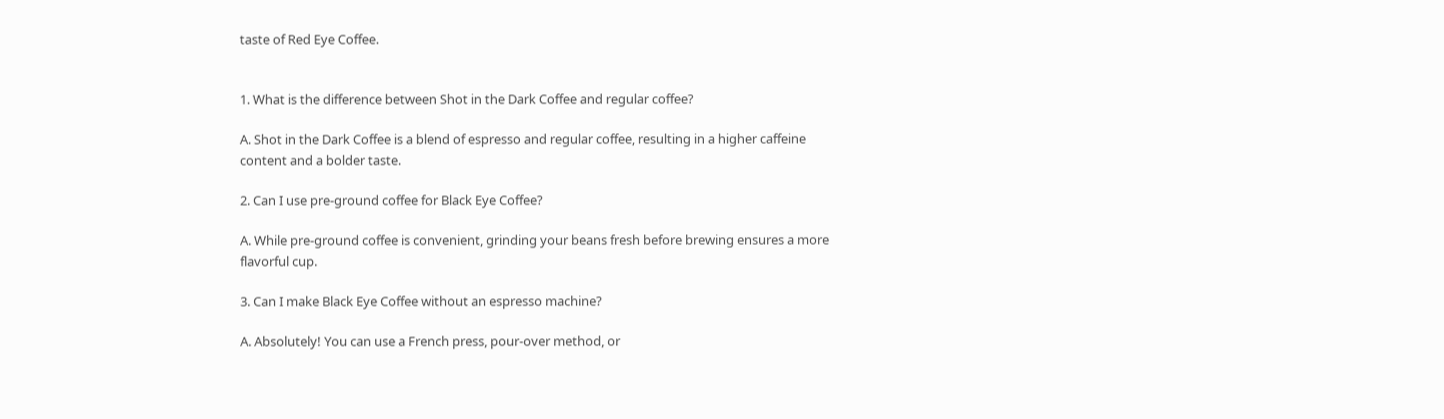taste of Red Eye Coffee.


1. What is the difference between Shot in the Dark Coffee and regular coffee?

A. Shot in the Dark Coffee is a blend of espresso and regular coffee, resulting in a higher caffeine content and a bolder taste.

2. Can I use pre-ground coffee for Black Eye Coffee?

A. While pre-ground coffee is convenient, grinding your beans fresh before brewing ensures a more flavorful cup.

3. Can I make Black Eye Coffee without an espresso machine?

A. Absolutely! You can use a French press, pour-over method, or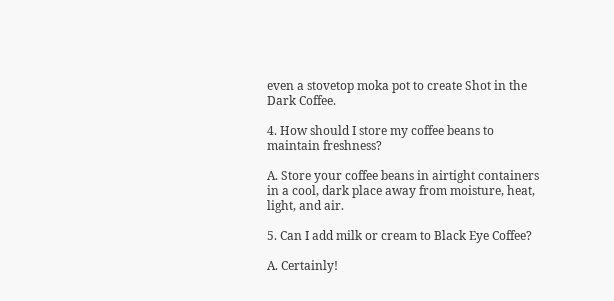even a stovetop moka pot to create Shot in the Dark Coffee.

4. How should I store my coffee beans to maintain freshness?

A. Store your coffee beans in airtight containers in a cool, dark place away from moisture, heat, light, and air.

5. Can I add milk or cream to Black Eye Coffee?

A. Certainly!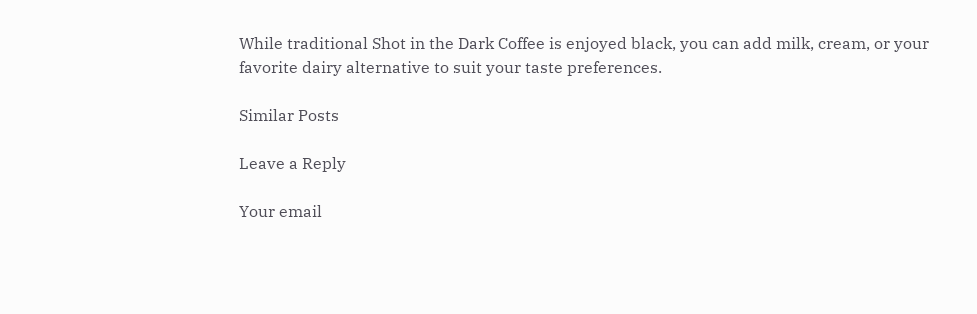While traditional Shot in the Dark Coffee is enjoyed black, you can add milk, cream, or your favorite dairy alternative to suit your taste preferences.

Similar Posts

Leave a Reply

Your email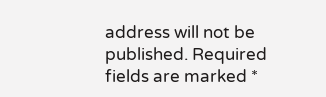address will not be published. Required fields are marked *